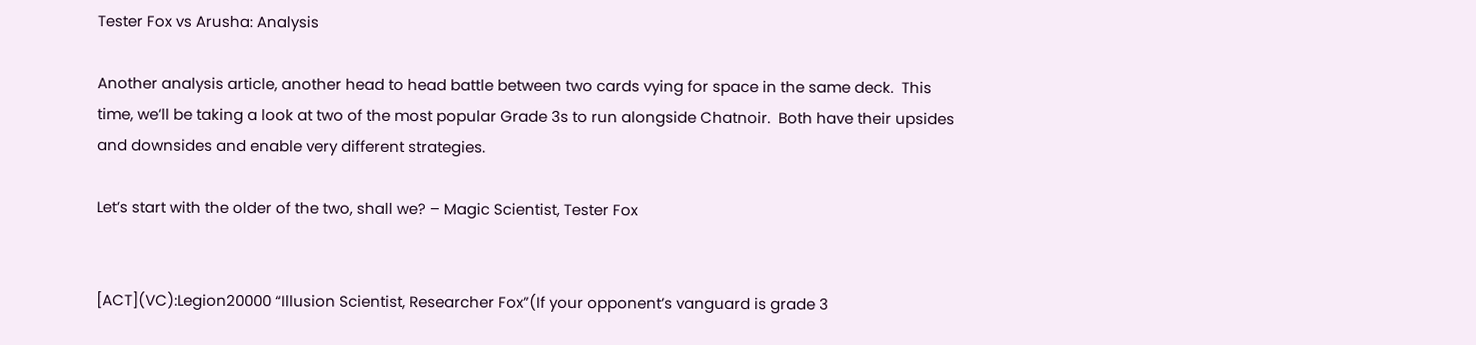Tester Fox vs Arusha: Analysis

Another analysis article, another head to head battle between two cards vying for space in the same deck.  This time, we’ll be taking a look at two of the most popular Grade 3s to run alongside Chatnoir.  Both have their upsides and downsides and enable very different strategies.

Let’s start with the older of the two, shall we? – Magic Scientist, Tester Fox


[ACT](VC):Legion20000 “Illusion Scientist, Researcher Fox”(If your opponent’s vanguard is grade 3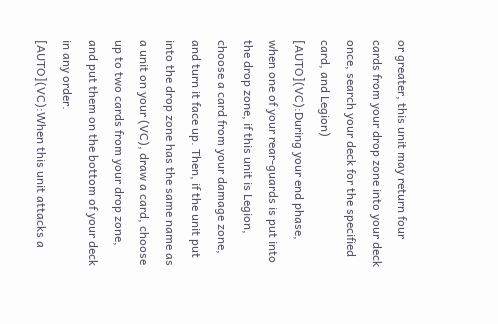or greater, this unit may return four cards from your drop zone into your deck once, search your deck for the specified card, and Legion)
[AUTO](VC):During your end phase, when one of your rear-guards is put into the drop zone, if this unit is Legion, choose a card from your damage zone, and turn it face up. Then, if the unit put into the drop zone has the same name as a unit on your (VC), draw a card, choose up to two cards from your drop zone, and put them on the bottom of your deck in any order.
[AUTO](VC):When this unit attacks a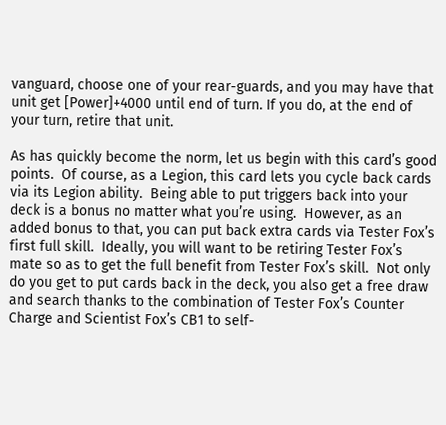vanguard, choose one of your rear-guards, and you may have that unit get [Power]+4000 until end of turn. If you do, at the end of your turn, retire that unit.

As has quickly become the norm, let us begin with this card’s good points.  Of course, as a Legion, this card lets you cycle back cards via its Legion ability.  Being able to put triggers back into your deck is a bonus no matter what you’re using.  However, as an added bonus to that, you can put back extra cards via Tester Fox’s first full skill.  Ideally, you will want to be retiring Tester Fox’s mate so as to get the full benefit from Tester Fox’s skill.  Not only do you get to put cards back in the deck, you also get a free draw and search thanks to the combination of Tester Fox’s Counter Charge and Scientist Fox’s CB1 to self-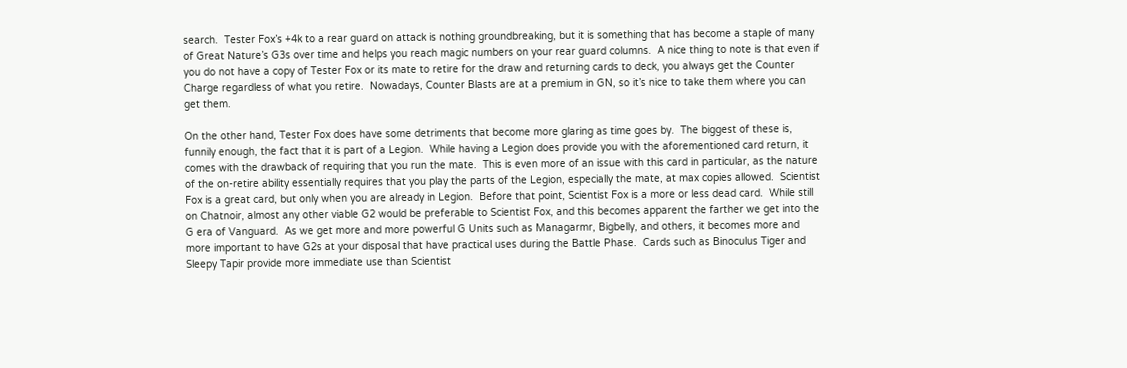search.  Tester Fox’s +4k to a rear guard on attack is nothing groundbreaking, but it is something that has become a staple of many of Great Nature’s G3s over time and helps you reach magic numbers on your rear guard columns.  A nice thing to note is that even if you do not have a copy of Tester Fox or its mate to retire for the draw and returning cards to deck, you always get the Counter Charge regardless of what you retire.  Nowadays, Counter Blasts are at a premium in GN, so it’s nice to take them where you can get them.

On the other hand, Tester Fox does have some detriments that become more glaring as time goes by.  The biggest of these is, funnily enough, the fact that it is part of a Legion.  While having a Legion does provide you with the aforementioned card return, it comes with the drawback of requiring that you run the mate.  This is even more of an issue with this card in particular, as the nature of the on-retire ability essentially requires that you play the parts of the Legion, especially the mate, at max copies allowed.  Scientist Fox is a great card, but only when you are already in Legion.  Before that point, Scientist Fox is a more or less dead card.  While still on Chatnoir, almost any other viable G2 would be preferable to Scientist Fox, and this becomes apparent the farther we get into the G era of Vanguard.  As we get more and more powerful G Units such as Managarmr, Bigbelly, and others, it becomes more and more important to have G2s at your disposal that have practical uses during the Battle Phase.  Cards such as Binoculus Tiger and Sleepy Tapir provide more immediate use than Scientist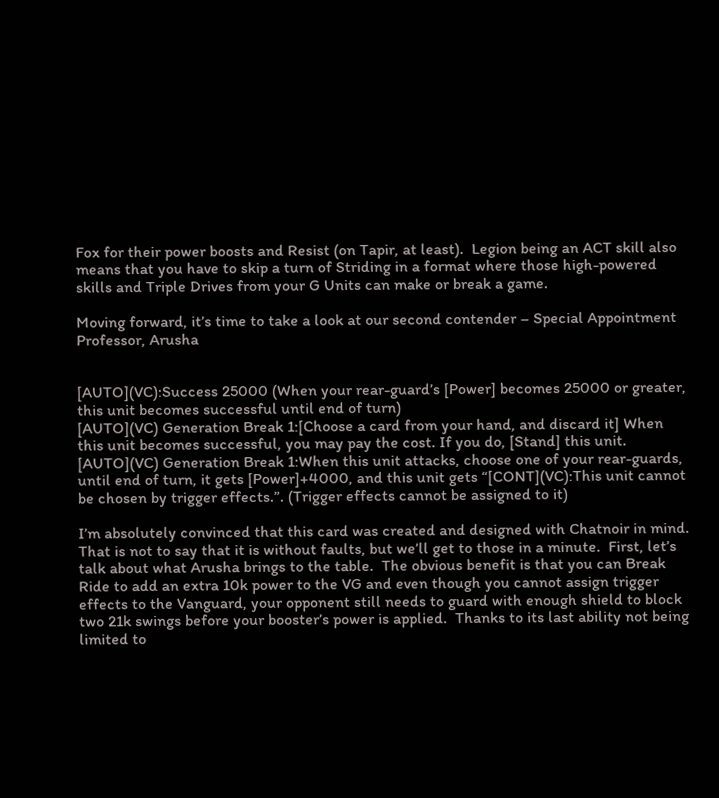Fox for their power boosts and Resist (on Tapir, at least).  Legion being an ACT skill also means that you have to skip a turn of Striding in a format where those high-powered skills and Triple Drives from your G Units can make or break a game.

Moving forward, it’s time to take a look at our second contender – Special Appointment Professor, Arusha


[AUTO](VC):Success 25000 (When your rear-guard’s [Power] becomes 25000 or greater, this unit becomes successful until end of turn)
[AUTO](VC) Generation Break 1:[Choose a card from your hand, and discard it] When this unit becomes successful, you may pay the cost. If you do, [Stand] this unit.
[AUTO](VC) Generation Break 1:When this unit attacks, choose one of your rear-guards, until end of turn, it gets [Power]+4000, and this unit gets “[CONT](VC):This unit cannot be chosen by trigger effects.”. (Trigger effects cannot be assigned to it)

I’m absolutely convinced that this card was created and designed with Chatnoir in mind.  That is not to say that it is without faults, but we’ll get to those in a minute.  First, let’s talk about what Arusha brings to the table.  The obvious benefit is that you can Break Ride to add an extra 10k power to the VG and even though you cannot assign trigger effects to the Vanguard, your opponent still needs to guard with enough shield to block two 21k swings before your booster’s power is applied.  Thanks to its last ability not being limited to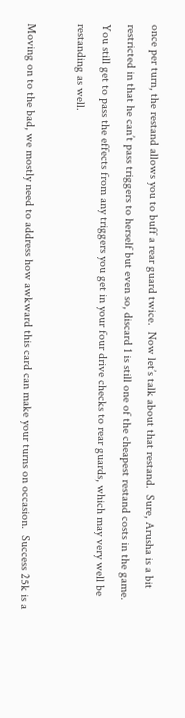once per turn, the restand allows you to buff a rear guard twice.  Now let’s talk about that restand.  Sure, Arusha is a bit restricted in that he can’t pass triggers to herself but even so, discard 1 is still one of the cheapest restand costs in the game.  You still get to pass the effects from any triggers you get in your four drive checks to rear guards, which may very well be restanding as well.

Moving on to the bad, we mostly need to address how awkward this card can make your turns on occasion.  Success 25k is a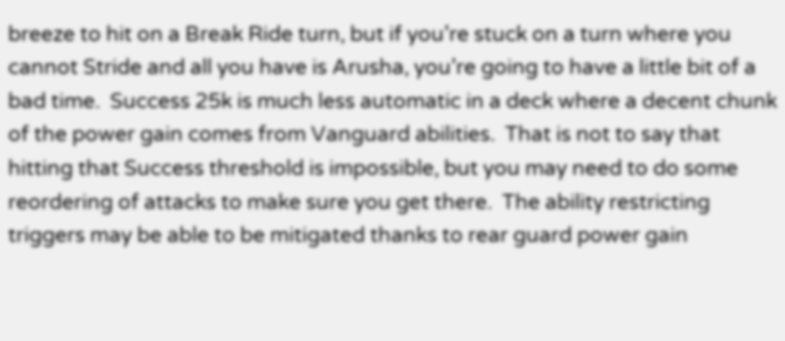breeze to hit on a Break Ride turn, but if you’re stuck on a turn where you cannot Stride and all you have is Arusha, you’re going to have a little bit of a bad time.  Success 25k is much less automatic in a deck where a decent chunk of the power gain comes from Vanguard abilities.  That is not to say that hitting that Success threshold is impossible, but you may need to do some reordering of attacks to make sure you get there.  The ability restricting triggers may be able to be mitigated thanks to rear guard power gain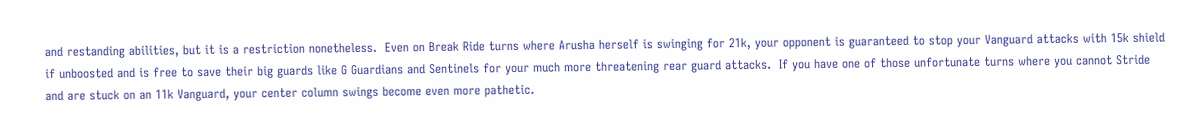and restanding abilities, but it is a restriction nonetheless.  Even on Break Ride turns where Arusha herself is swinging for 21k, your opponent is guaranteed to stop your Vanguard attacks with 15k shield if unboosted and is free to save their big guards like G Guardians and Sentinels for your much more threatening rear guard attacks.  If you have one of those unfortunate turns where you cannot Stride and are stuck on an 11k Vanguard, your center column swings become even more pathetic.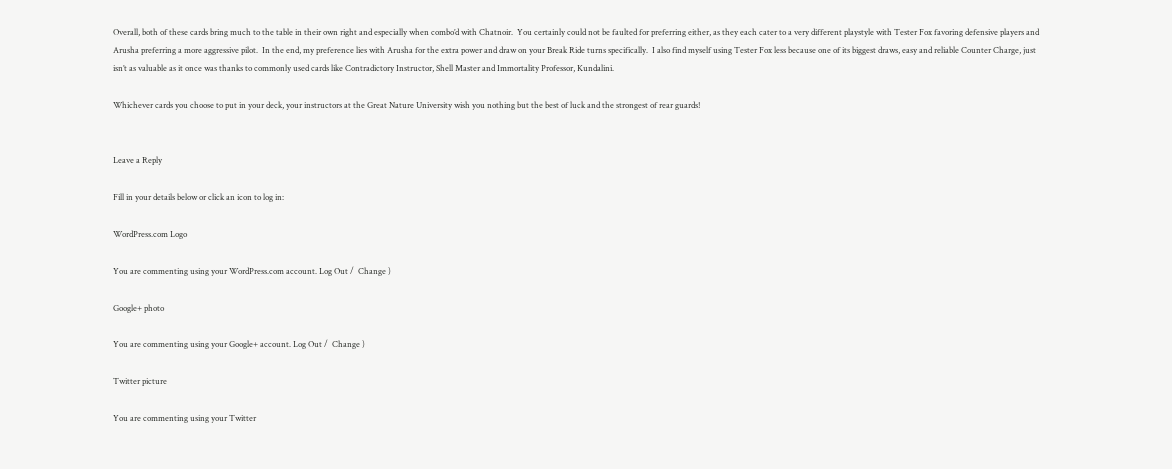Overall, both of these cards bring much to the table in their own right and especially when combo’d with Chatnoir.  You certainly could not be faulted for preferring either, as they each cater to a very different playstyle with Tester Fox favoring defensive players and Arusha preferring a more aggressive pilot.  In the end, my preference lies with Arusha for the extra power and draw on your Break Ride turns specifically.  I also find myself using Tester Fox less because one of its biggest draws, easy and reliable Counter Charge, just isn’t as valuable as it once was thanks to commonly used cards like Contradictory Instructor, Shell Master and Immortality Professor, Kundalini.

Whichever cards you choose to put in your deck, your instructors at the Great Nature University wish you nothing but the best of luck and the strongest of rear guards!


Leave a Reply

Fill in your details below or click an icon to log in:

WordPress.com Logo

You are commenting using your WordPress.com account. Log Out /  Change )

Google+ photo

You are commenting using your Google+ account. Log Out /  Change )

Twitter picture

You are commenting using your Twitter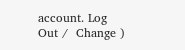account. Log Out /  Change )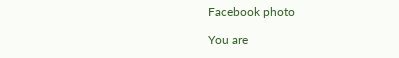Facebook photo

You are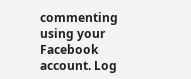commenting using your Facebook account. Log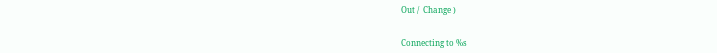Out /  Change )


Connecting to %s